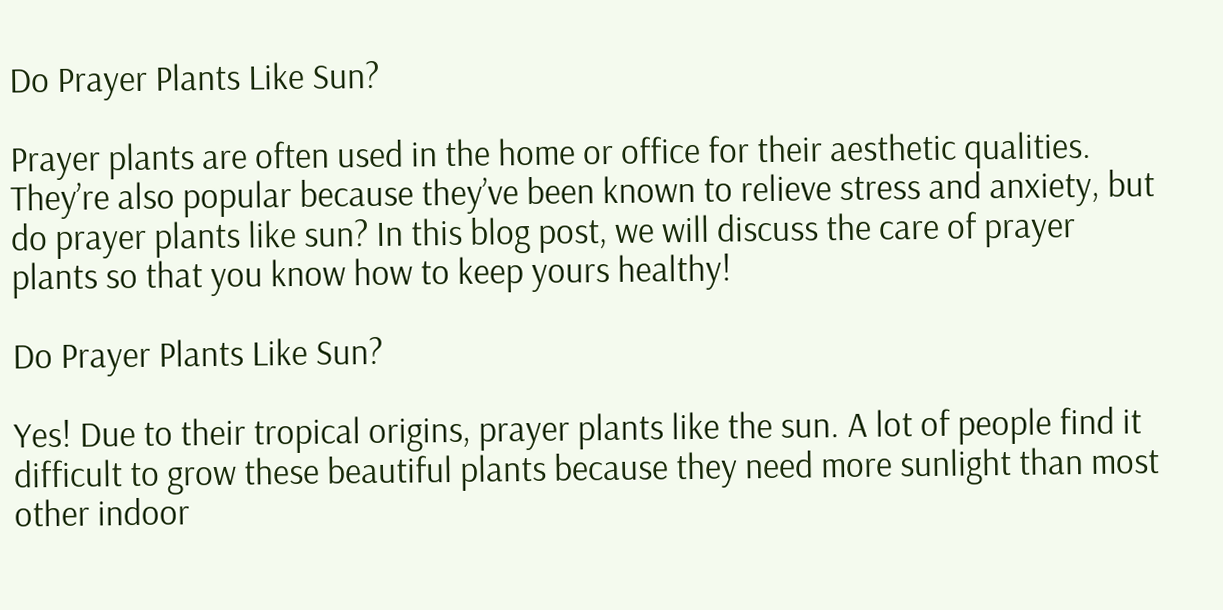Do Prayer Plants Like Sun?

Prayer plants are often used in the home or office for their aesthetic qualities. They’re also popular because they’ve been known to relieve stress and anxiety, but do prayer plants like sun? In this blog post, we will discuss the care of prayer plants so that you know how to keep yours healthy!

Do Prayer Plants Like Sun?

Yes! Due to their tropical origins, prayer plants like the sun. A lot of people find it difficult to grow these beautiful plants because they need more sunlight than most other indoor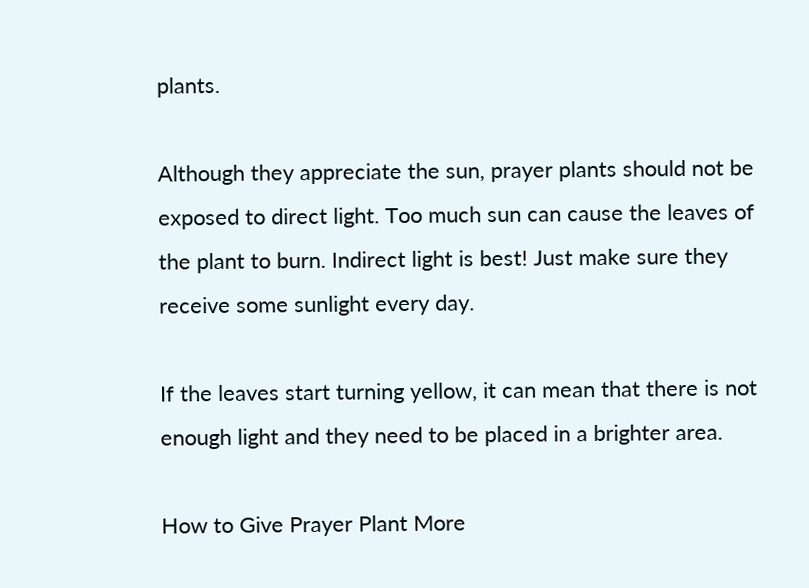plants.

Although they appreciate the sun, prayer plants should not be exposed to direct light. Too much sun can cause the leaves of the plant to burn. Indirect light is best! Just make sure they receive some sunlight every day.

If the leaves start turning yellow, it can mean that there is not enough light and they need to be placed in a brighter area.

How to Give Prayer Plant More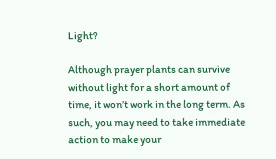Light?

Although prayer plants can survive without light for a short amount of time, it won’t work in the long term. As such, you may need to take immediate action to make your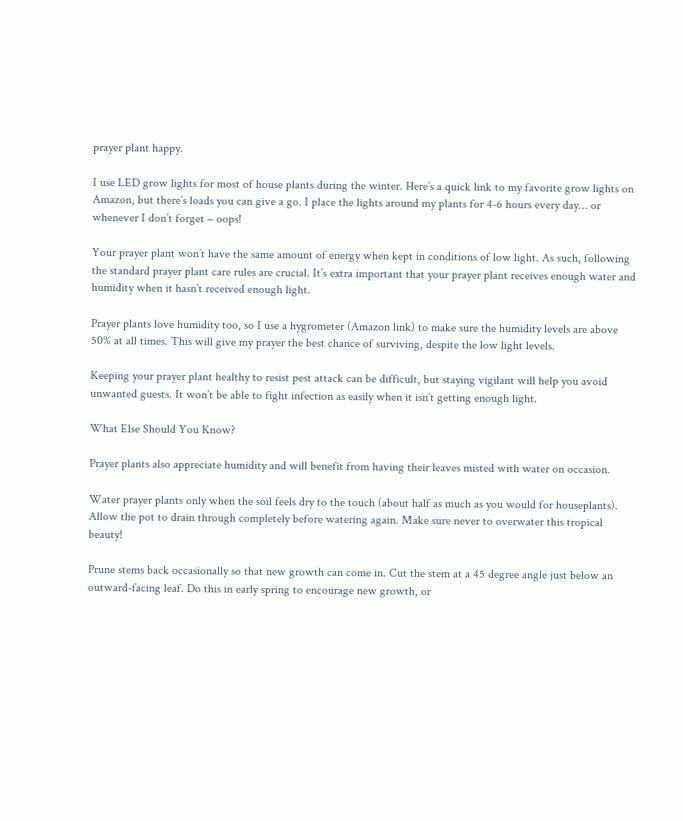prayer plant happy.

I use LED grow lights for most of house plants during the winter. Here’s a quick link to my favorite grow lights on Amazon, but there’s loads you can give a go. I place the lights around my plants for 4-6 hours every day… or whenever I don’t forget – oops!

Your prayer plant won’t have the same amount of energy when kept in conditions of low light. As such, following the standard prayer plant care rules are crucial. It’s extra important that your prayer plant receives enough water and humidity when it hasn’t received enough light.

Prayer plants love humidity too, so I use a hygrometer (Amazon link) to make sure the humidity levels are above 50% at all times. This will give my prayer the best chance of surviving, despite the low light levels.

Keeping your prayer plant healthy to resist pest attack can be difficult, but staying vigilant will help you avoid unwanted guests. It won’t be able to fight infection as easily when it isn’t getting enough light.

What Else Should You Know?

Prayer plants also appreciate humidity and will benefit from having their leaves misted with water on occasion.

Water prayer plants only when the soil feels dry to the touch (about half as much as you would for houseplants). Allow the pot to drain through completely before watering again. Make sure never to overwater this tropical beauty!

Prune stems back occasionally so that new growth can come in. Cut the stem at a 45 degree angle just below an outward-facing leaf. Do this in early spring to encourage new growth, or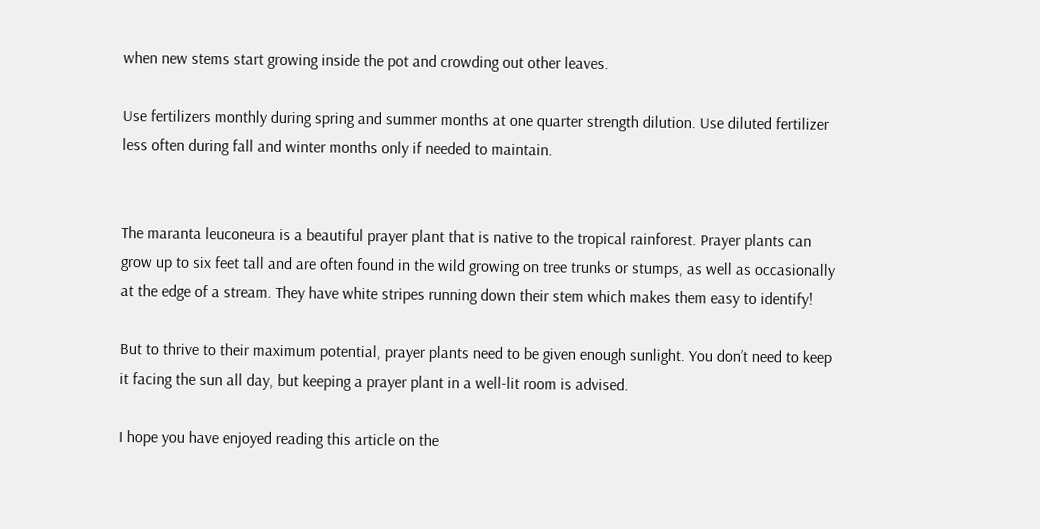when new stems start growing inside the pot and crowding out other leaves.

Use fertilizers monthly during spring and summer months at one quarter strength dilution. Use diluted fertilizer less often during fall and winter months only if needed to maintain.


The maranta leuconeura is a beautiful prayer plant that is native to the tropical rainforest. Prayer plants can grow up to six feet tall and are often found in the wild growing on tree trunks or stumps, as well as occasionally at the edge of a stream. They have white stripes running down their stem which makes them easy to identify!

But to thrive to their maximum potential, prayer plants need to be given enough sunlight. You don’t need to keep it facing the sun all day, but keeping a prayer plant in a well-lit room is advised.

I hope you have enjoyed reading this article on the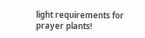light requirements for prayer plants!